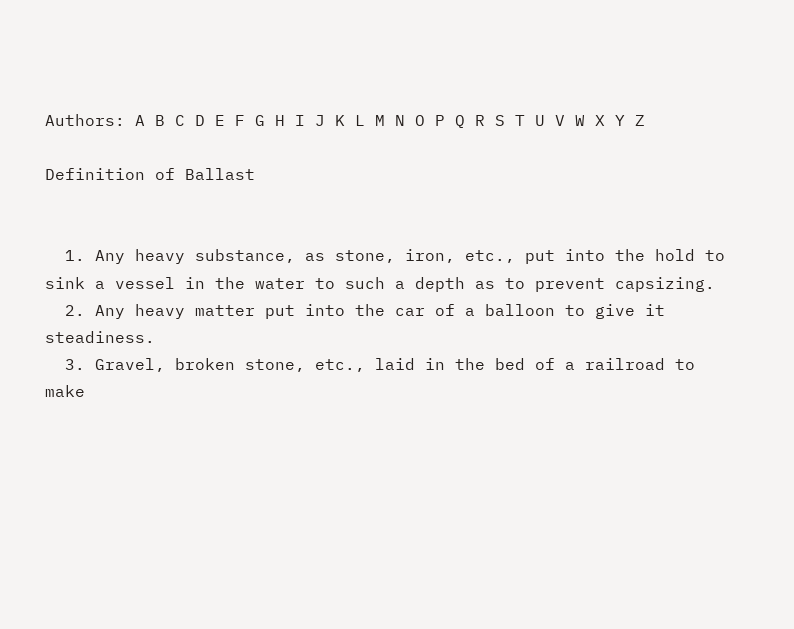Authors: A B C D E F G H I J K L M N O P Q R S T U V W X Y Z

Definition of Ballast


  1. Any heavy substance, as stone, iron, etc., put into the hold to sink a vessel in the water to such a depth as to prevent capsizing.
  2. Any heavy matter put into the car of a balloon to give it steadiness.
  3. Gravel, broken stone, etc., laid in the bed of a railroad to make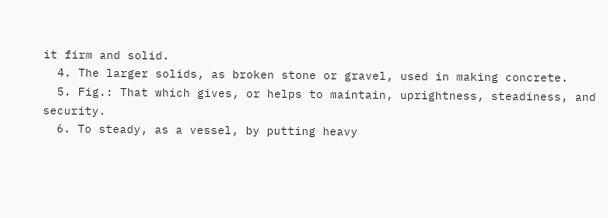it firm and solid.
  4. The larger solids, as broken stone or gravel, used in making concrete.
  5. Fig.: That which gives, or helps to maintain, uprightness, steadiness, and security.
  6. To steady, as a vessel, by putting heavy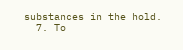substances in the hold.
  7. To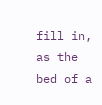fill in, as the bed of a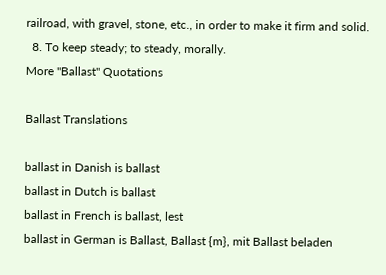railroad, with gravel, stone, etc., in order to make it firm and solid.
  8. To keep steady; to steady, morally.
More "Ballast" Quotations

Ballast Translations

ballast in Danish is ballast
ballast in Dutch is ballast
ballast in French is ballast, lest
ballast in German is Ballast, Ballast {m}, mit Ballast beladen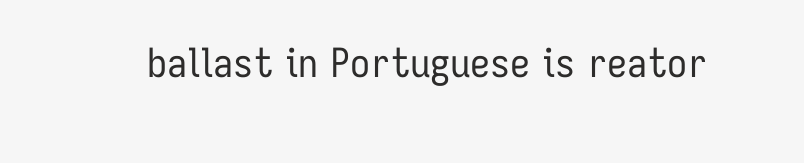ballast in Portuguese is reator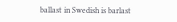ballast in Swedish is barlast